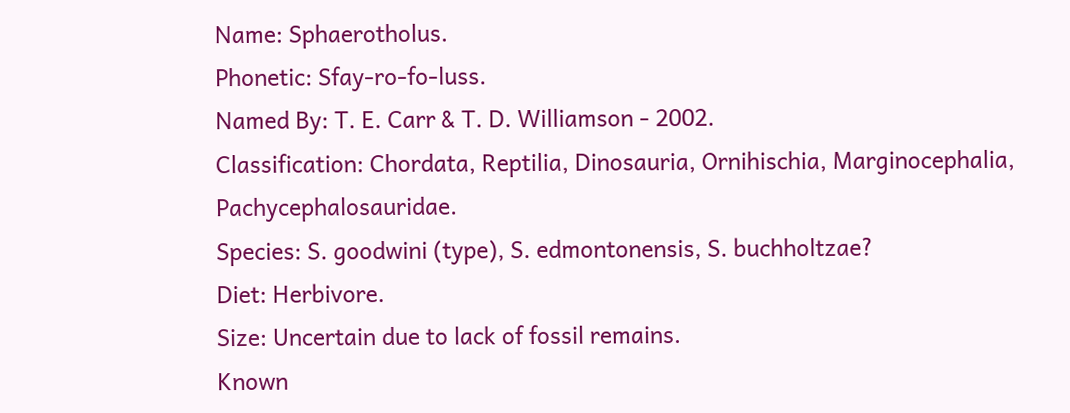Name: Sphaerotholus.
Phonetic: Sfay-ro-fo-luss.
Named By: T. E. Carr & T. D. Williamson - 2002.
Classification: Chordata, Reptilia, Dinosauria, Ornihischia, Marginocephalia, Pachycephalosauridae.
Species: S. goodwini (type), S. edmontonensis, S. buchholtzae?
Diet: Herbivore.
Size: Uncertain due to lack of fossil remains.
Known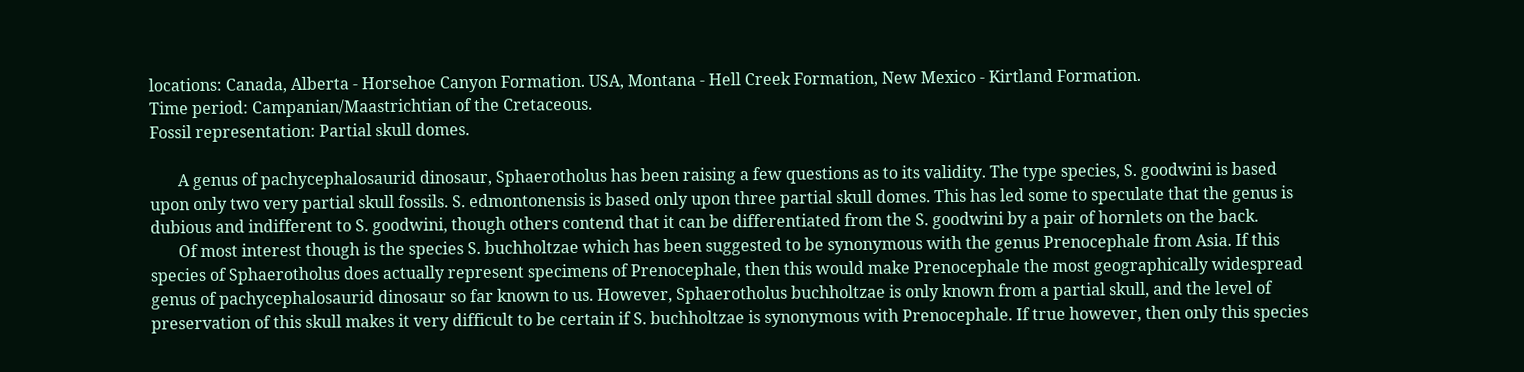locations: Canada, Alberta - Horsehoe Canyon Formation. USA, Montana - Hell Creek Formation, New Mexico - Kirtland Formation.
Time period: Campanian/Maastrichtian of the Cretaceous.
Fossil representation: Partial skull domes.

       A genus of pachycephalosaurid dinosaur, Sphaerotholus has been raising a few questions as to its validity. The type species, S. goodwini is based upon only two very partial skull fossils. S. edmontonensis is based only upon three partial skull domes. This has led some to speculate that the genus is dubious and indifferent to S. goodwini, though others contend that it can be differentiated from the S. goodwini by a pair of hornlets on the back.
       Of most interest though is the species S. buchholtzae which has been suggested to be synonymous with the genus Prenocephale from Asia. If this species of Sphaerotholus does actually represent specimens of Prenocephale, then this would make Prenocephale the most geographically widespread genus of pachycephalosaurid dinosaur so far known to us. However, Sphaerotholus buchholtzae is only known from a partial skull, and the level of preservation of this skull makes it very difficult to be certain if S. buchholtzae is synonymous with Prenocephale. If true however, then only this species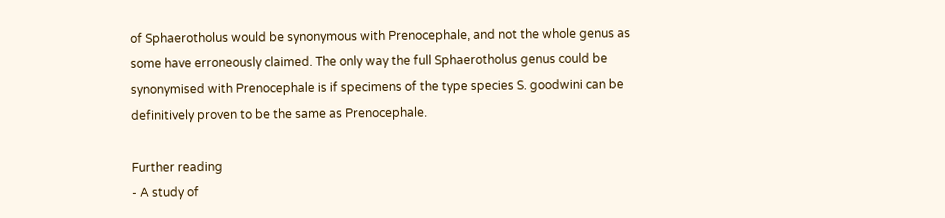of Sphaerotholus would be synonymous with Prenocephale, and not the whole genus as some have erroneously claimed. The only way the full Sphaerotholus genus could be synonymised with Prenocephale is if specimens of the type species S. goodwini can be definitively proven to be the same as Prenocephale.

Further reading
- A study of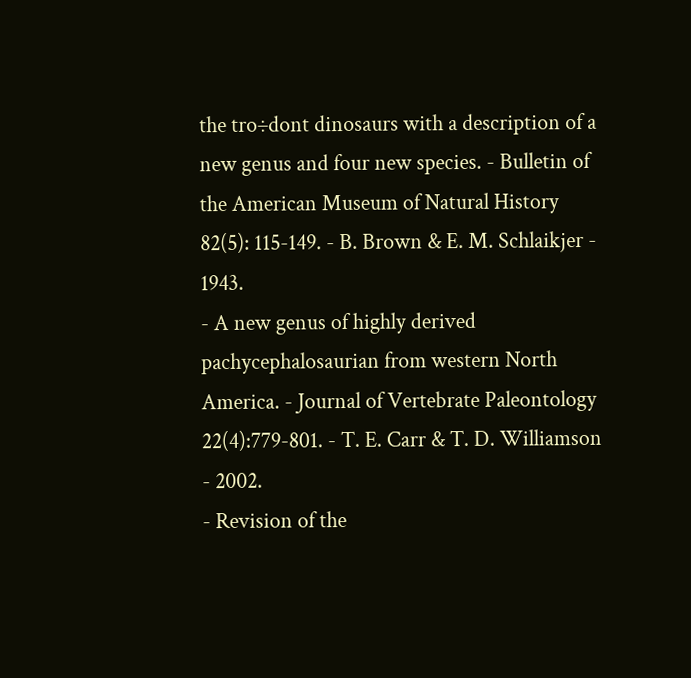the tro÷dont dinosaurs with a description of a new genus and four new species. - Bulletin of the American Museum of Natural History 82(5): 115-149. - B. Brown & E. M. Schlaikjer - 1943.
- A new genus of highly derived pachycephalosaurian from western North America. - Journal of Vertebrate Paleontology 22(4):779-801. - T. E. Carr & T. D. Williamson - 2002.
- Revision of the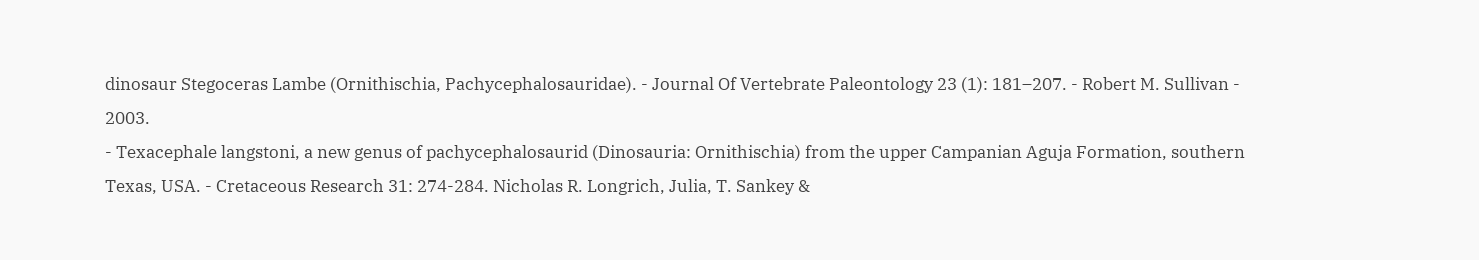dinosaur Stegoceras Lambe (Ornithischia, Pachycephalosauridae). - Journal Of Vertebrate Paleontology 23 (1): 181–207. - Robert M. Sullivan - 2003.
- Texacephale langstoni, a new genus of pachycephalosaurid (Dinosauria: Ornithischia) from the upper Campanian Aguja Formation, southern Texas, USA. - Cretaceous Research 31: 274-284. Nicholas R. Longrich, Julia, T. Sankey &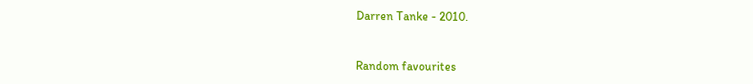Darren Tanke - 2010.


Random favourites